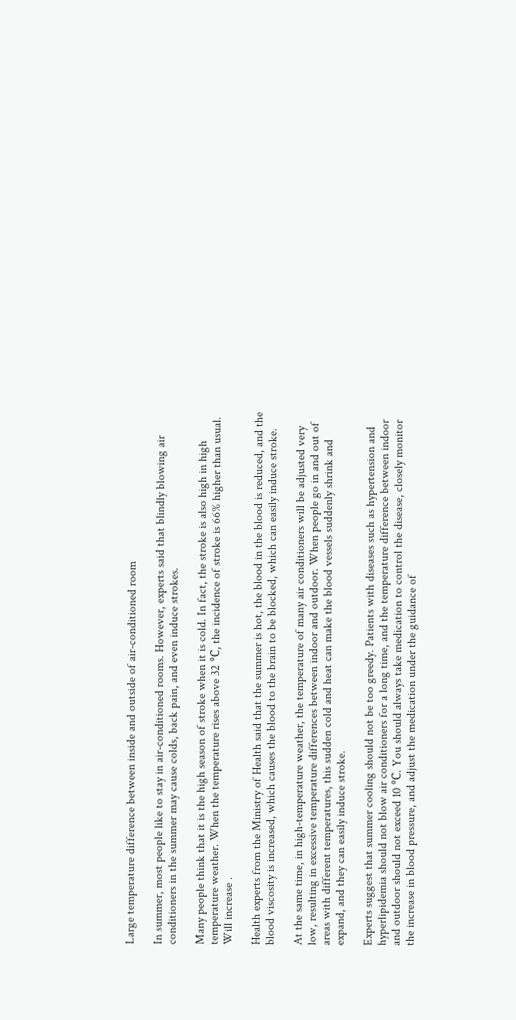Large temperature difference between inside and outside of air-conditioned room

In summer, most people like to stay in air-conditioned rooms. However, experts said that blindly blowing air conditioners in the summer may cause colds, back pain, and even induce strokes.

Many people think that it is the high season of stroke when it is cold. In fact, the stroke is also high in high temperature weather. When the temperature rises above 32 ℃, the incidence of stroke is 66% higher than usual. Will increase .

Health experts from the Ministry of Health said that the summer is hot, the blood in the blood is reduced, and the blood viscosity is increased, which causes the blood to the brain to be blocked, which can easily induce stroke.

At the same time, in high-temperature weather, the temperature of many air conditioners will be adjusted very low, resulting in excessive temperature differences between indoor and outdoor. When people go in and out of areas with different temperatures, this sudden cold and heat can make the blood vessels suddenly shrink and expand, and they can easily induce stroke.

Experts suggest that summer cooling should not be too greedy. Patients with diseases such as hypertension and hyperlipidemia should not blow air conditioners for a long time, and the temperature difference between indoor and outdoor should not exceed 10 ℃. You should always take medication to control the disease, closely monitor the increase in blood pressure, and adjust the medication under the guidance of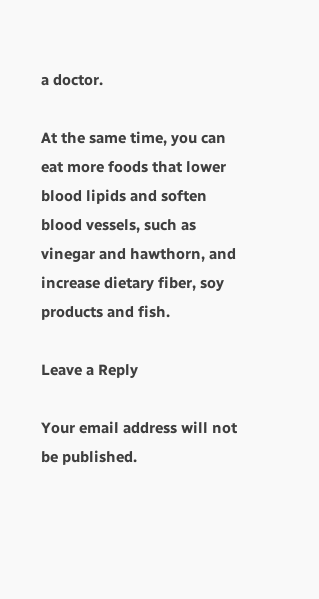a doctor.

At the same time, you can eat more foods that lower blood lipids and soften blood vessels, such as vinegar and hawthorn, and increase dietary fiber, soy products and fish.

Leave a Reply

Your email address will not be published.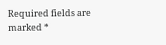Required fields are marked *